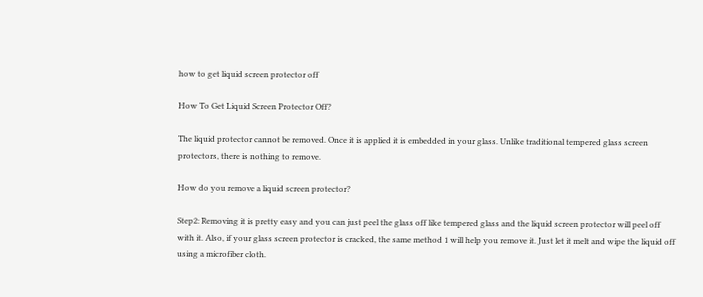how to get liquid screen protector off

How To Get Liquid Screen Protector Off?

The liquid protector cannot be removed. Once it is applied it is embedded in your glass. Unlike traditional tempered glass screen protectors, there is nothing to remove.

How do you remove a liquid screen protector?

Step2: Removing it is pretty easy and you can just peel the glass off like tempered glass and the liquid screen protector will peel off with it. Also, if your glass screen protector is cracked, the same method 1 will help you remove it. Just let it melt and wipe the liquid off using a microfiber cloth.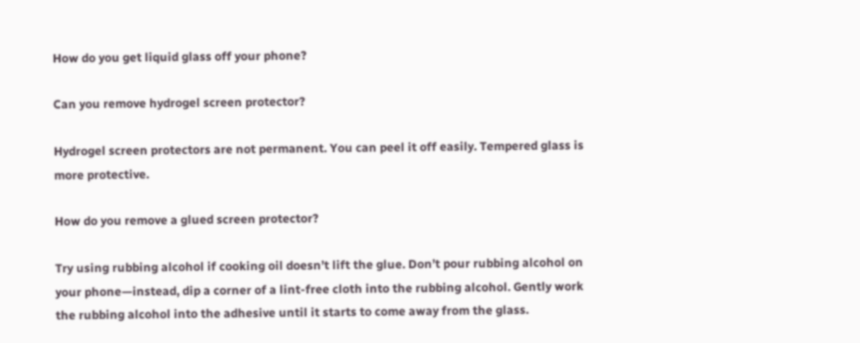How do you get liquid glass off your phone?

Can you remove hydrogel screen protector?

Hydrogel screen protectors are not permanent. You can peel it off easily. Tempered glass is more protective.

How do you remove a glued screen protector?

Try using rubbing alcohol if cooking oil doesn’t lift the glue. Don’t pour rubbing alcohol on your phone—instead, dip a corner of a lint-free cloth into the rubbing alcohol. Gently work the rubbing alcohol into the adhesive until it starts to come away from the glass.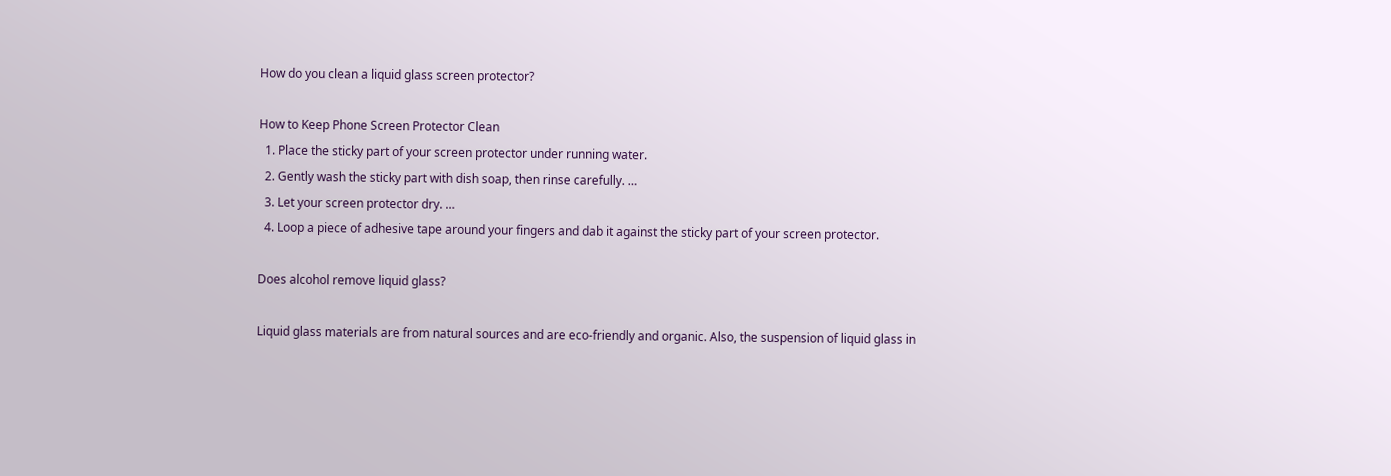How do you clean a liquid glass screen protector?

How to Keep Phone Screen Protector Clean
  1. Place the sticky part of your screen protector under running water.
  2. Gently wash the sticky part with dish soap, then rinse carefully. …
  3. Let your screen protector dry. …
  4. Loop a piece of adhesive tape around your fingers and dab it against the sticky part of your screen protector.

Does alcohol remove liquid glass?

Liquid glass materials are from natural sources and are eco-friendly and organic. Also, the suspension of liquid glass in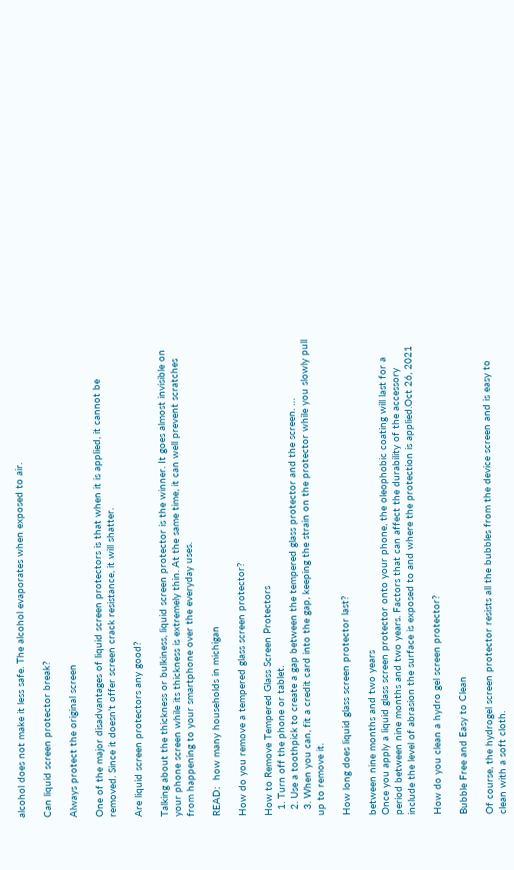alcohol does not make it less safe. The alcohol evaporates when exposed to air.

Can liquid screen protector break?

Always protect the original screen

One of the major disadvantages of liquid screen protectors is that when it is applied, it cannot be removed. Since it doesn’t offer screen crack resistance, it will shatter.

Are liquid screen protectors any good?

Talking about the thickness or bulkiness, liquid screen protector is the winner. It goes almost invisible on your phone screen while its thickness is extremely thin. At the same time, it can well prevent scratches from happening to your smartphone over the everyday uses.

READ:  how many households in michigan

How do you remove a tempered glass screen protector?

How to Remove Tempered Glass Screen Protectors
  1. Turn off the phone or tablet.
  2. Use a toothpick to create a gap between the tempered glass protector and the screen. …
  3. When you can, fit a credit card into the gap, keeping the strain on the protector while you slowly pull up to remove it.

How long does liquid glass screen protector last?

between nine months and two years
Once you apply a liquid glass screen protector onto your phone, the oleophobic coating will last for a period between nine months and two years. Factors that can affect the durability of the accessory include the level of abrasion the surface is exposed to and where the protection is applied.Oct 26, 2021

How do you clean a hydro gel screen protector?

Bubble Free and Easy to Clean

Of course, the hydrogel screen protector resists all the bubbles from the device screen and is easy to clean with a soft cloth.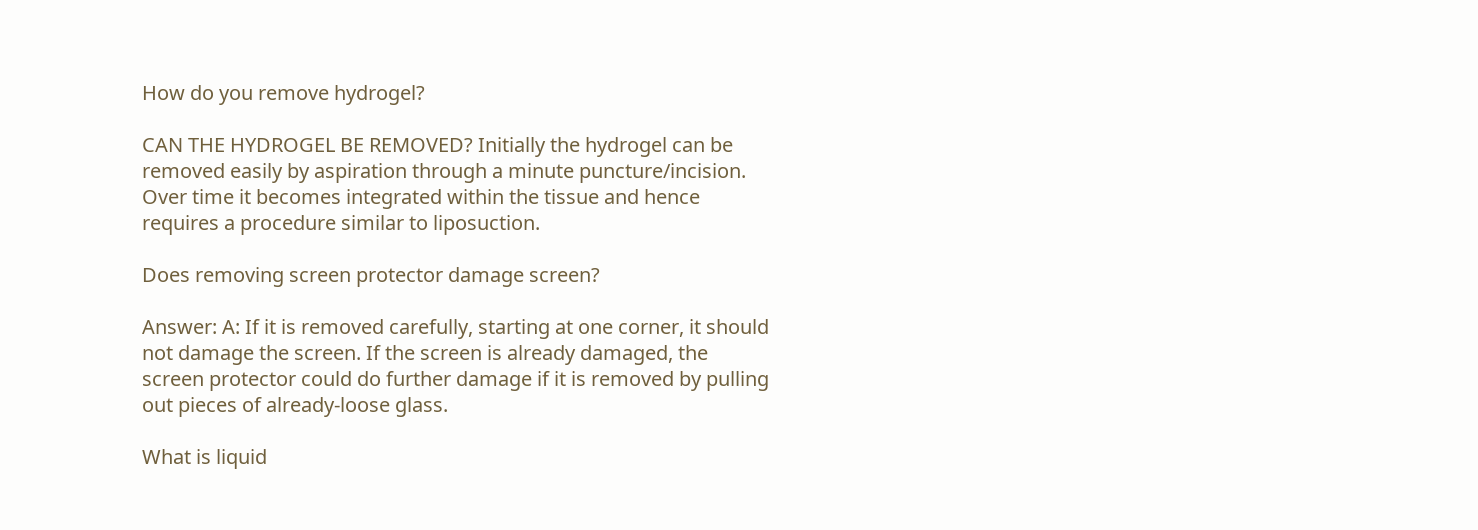How do you remove hydrogel?

CAN THE HYDROGEL BE REMOVED? Initially the hydrogel can be removed easily by aspiration through a minute puncture/incision. Over time it becomes integrated within the tissue and hence requires a procedure similar to liposuction.

Does removing screen protector damage screen?

Answer: A: If it is removed carefully, starting at one corner, it should not damage the screen. If the screen is already damaged, the screen protector could do further damage if it is removed by pulling out pieces of already-loose glass.

What is liquid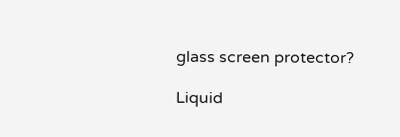glass screen protector?

Liquid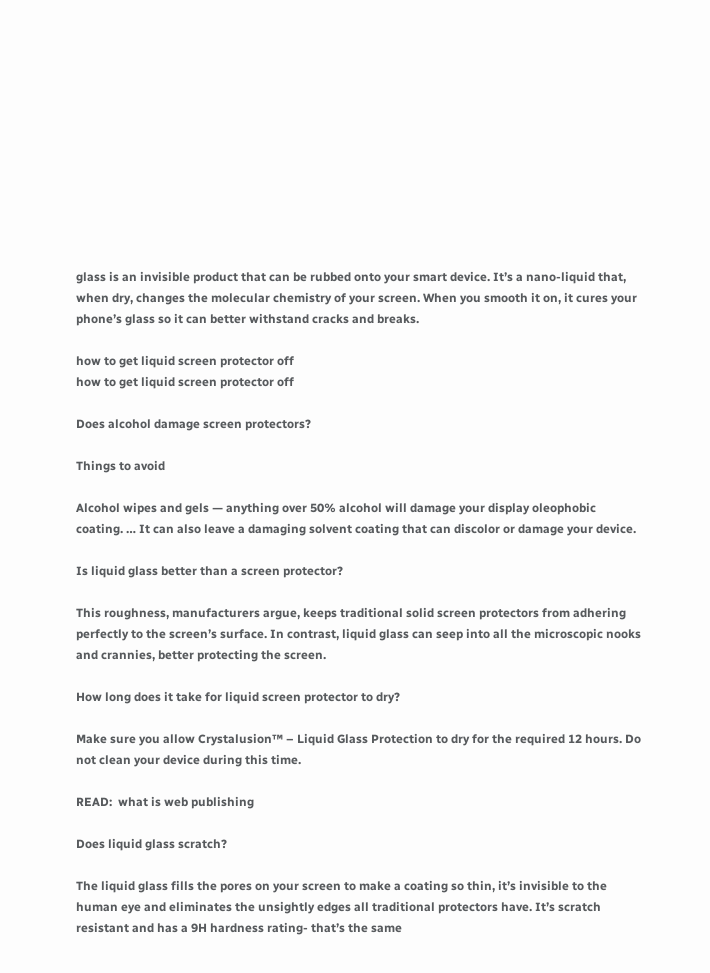glass is an invisible product that can be rubbed onto your smart device. It’s a nano-liquid that, when dry, changes the molecular chemistry of your screen. When you smooth it on, it cures your phone’s glass so it can better withstand cracks and breaks.

how to get liquid screen protector off
how to get liquid screen protector off

Does alcohol damage screen protectors?

Things to avoid

Alcohol wipes and gels — anything over 50% alcohol will damage your display oleophobic coating. … It can also leave a damaging solvent coating that can discolor or damage your device.

Is liquid glass better than a screen protector?

This roughness, manufacturers argue, keeps traditional solid screen protectors from adhering perfectly to the screen’s surface. In contrast, liquid glass can seep into all the microscopic nooks and crannies, better protecting the screen.

How long does it take for liquid screen protector to dry?

Make sure you allow Crystalusion™ – Liquid Glass Protection to dry for the required 12 hours. Do not clean your device during this time.

READ:  what is web publishing

Does liquid glass scratch?

The liquid glass fills the pores on your screen to make a coating so thin, it’s invisible to the human eye and eliminates the unsightly edges all traditional protectors have. It’s scratch resistant and has a 9H hardness rating- that’s the same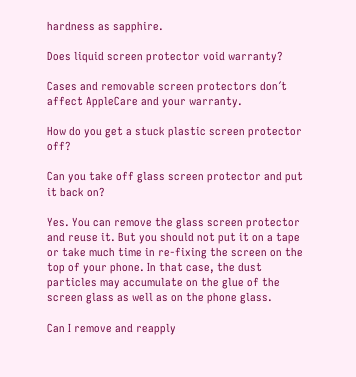hardness as sapphire.

Does liquid screen protector void warranty?

Cases and removable screen protectors don´t affect AppleCare and your warranty.

How do you get a stuck plastic screen protector off?

Can you take off glass screen protector and put it back on?

Yes. You can remove the glass screen protector and reuse it. But you should not put it on a tape or take much time in re-fixing the screen on the top of your phone. In that case, the dust particles may accumulate on the glue of the screen glass as well as on the phone glass.

Can I remove and reapply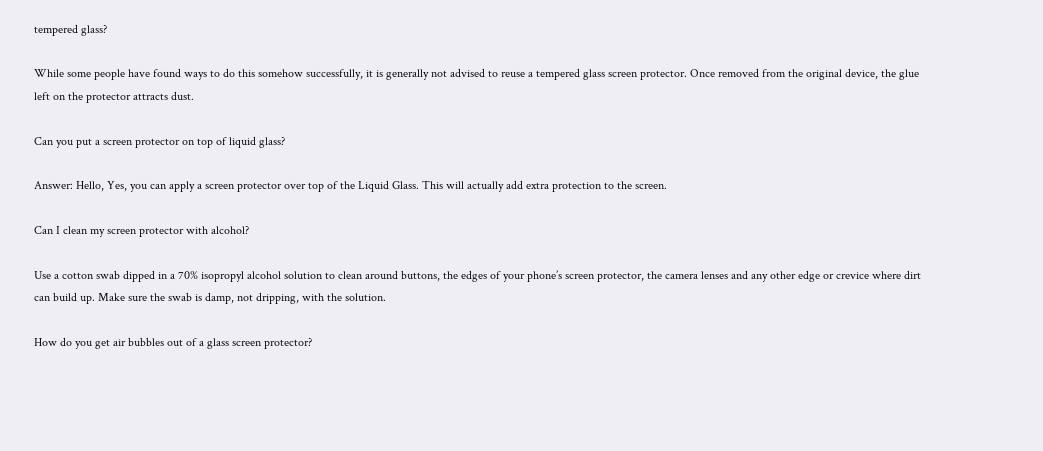tempered glass?

While some people have found ways to do this somehow successfully, it is generally not advised to reuse a tempered glass screen protector. Once removed from the original device, the glue left on the protector attracts dust.

Can you put a screen protector on top of liquid glass?

Answer: Hello, Yes, you can apply a screen protector over top of the Liquid Glass. This will actually add extra protection to the screen.

Can I clean my screen protector with alcohol?

Use a cotton swab dipped in a 70% isopropyl alcohol solution to clean around buttons, the edges of your phone’s screen protector, the camera lenses and any other edge or crevice where dirt can build up. Make sure the swab is damp, not dripping, with the solution.

How do you get air bubbles out of a glass screen protector?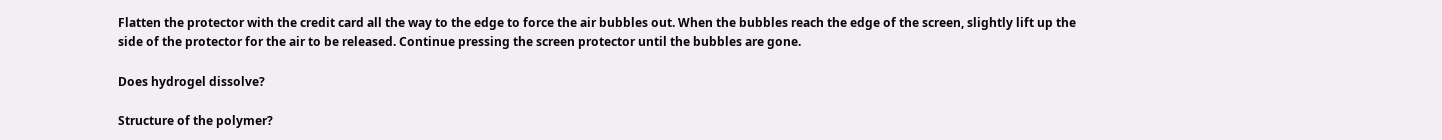Flatten the protector with the credit card all the way to the edge to force the air bubbles out. When the bubbles reach the edge of the screen, slightly lift up the side of the protector for the air to be released. Continue pressing the screen protector until the bubbles are gone.

Does hydrogel dissolve?

Structure of the polymer?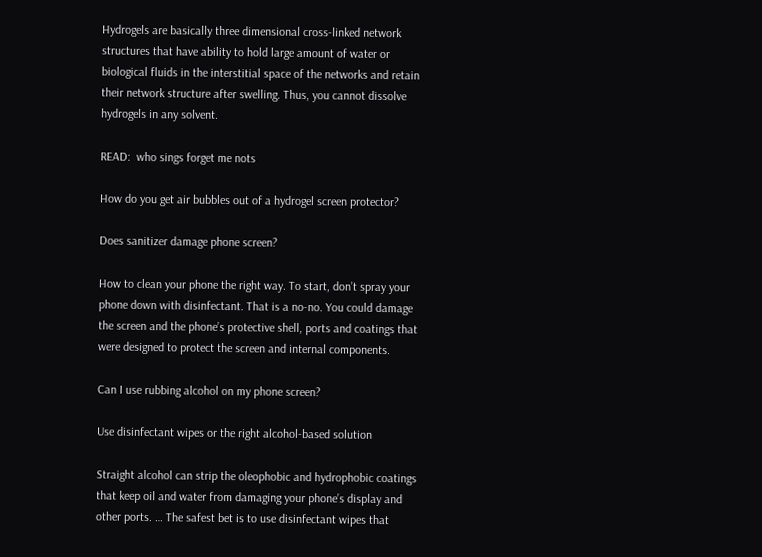Hydrogels are basically three dimensional cross-linked network structures that have ability to hold large amount of water or biological fluids in the interstitial space of the networks and retain their network structure after swelling. Thus, you cannot dissolve hydrogels in any solvent.

READ:  who sings forget me nots

How do you get air bubbles out of a hydrogel screen protector?

Does sanitizer damage phone screen?

How to clean your phone the right way. To start, don’t spray your phone down with disinfectant. That is a no-no. You could damage the screen and the phone’s protective shell, ports and coatings that were designed to protect the screen and internal components.

Can I use rubbing alcohol on my phone screen?

Use disinfectant wipes or the right alcohol-based solution

Straight alcohol can strip the oleophobic and hydrophobic coatings that keep oil and water from damaging your phone’s display and other ports. … The safest bet is to use disinfectant wipes that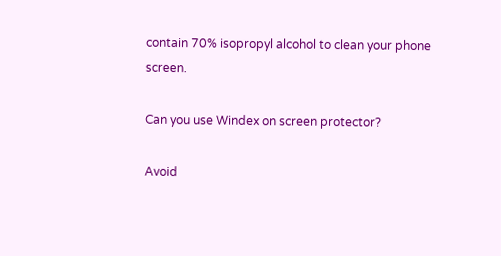contain 70% isopropyl alcohol to clean your phone screen.

Can you use Windex on screen protector?

Avoid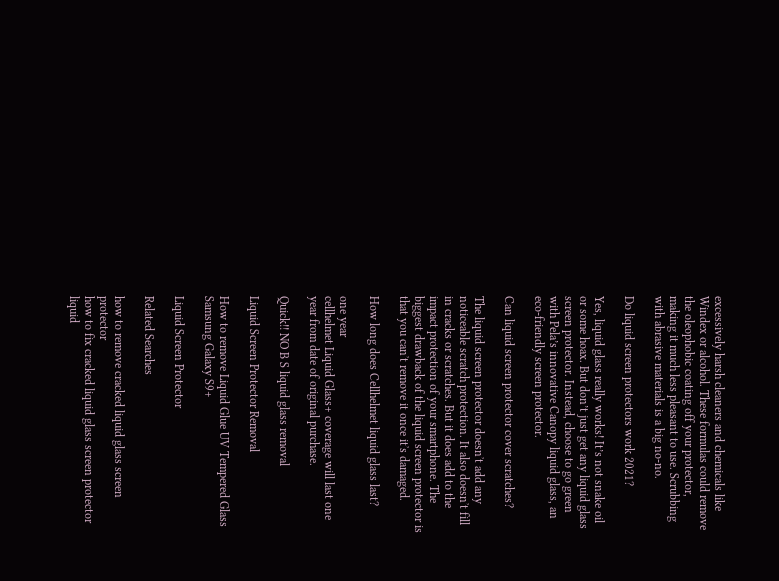excessively harsh cleaners and chemicals like Windex or alcohol. These formulas could remove the oleophobic coating off your protector, making it much less pleasant to use. Scrubbing with abrasive materials is a big no-no.

Do liquid screen protectors work 2021?

Yes, liquid glass really works! It’s not snake oil or some hoax. But don’t just get any liquid glass screen protector. Instead, choose to go green with Pela’s innovative Canopy liquid glass, an eco-friendly screen protector.

Can liquid screen protector cover scratches?

The liquid screen protector doesnʼt add any noticeable scratch protection. It also doesnʼt fill in cracks or scratches. But it does add to the impact protection of your smartphone. The biggest drawback of the liquid screen protector is that you canʼt remove it once itʼs damaged.

How long does Cellhelmet liquid glass last?

one year
cellhelmet Liquid Glass+ coverage will last one year from date of original purchase.

Quick!! NO B S liquid glass removal

Liquid Screen Protector Removal

How to remove Liquid Glue UV Tempered Glass Samsung Galaxy S9+

Liquid Screen Protector

Related Searches

how to remove cracked liquid glass screen protector
how to fix cracked liquid glass screen protector
liquid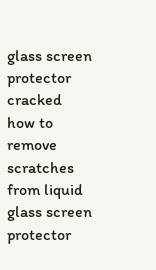glass screen protector cracked
how to remove scratches from liquid glass screen protector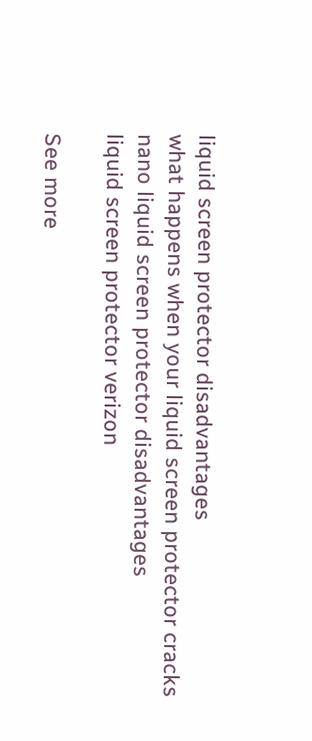liquid screen protector disadvantages
what happens when your liquid screen protector cracks
nano liquid screen protector disadvantages
liquid screen protector verizon

See more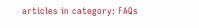articles in category: FAQs